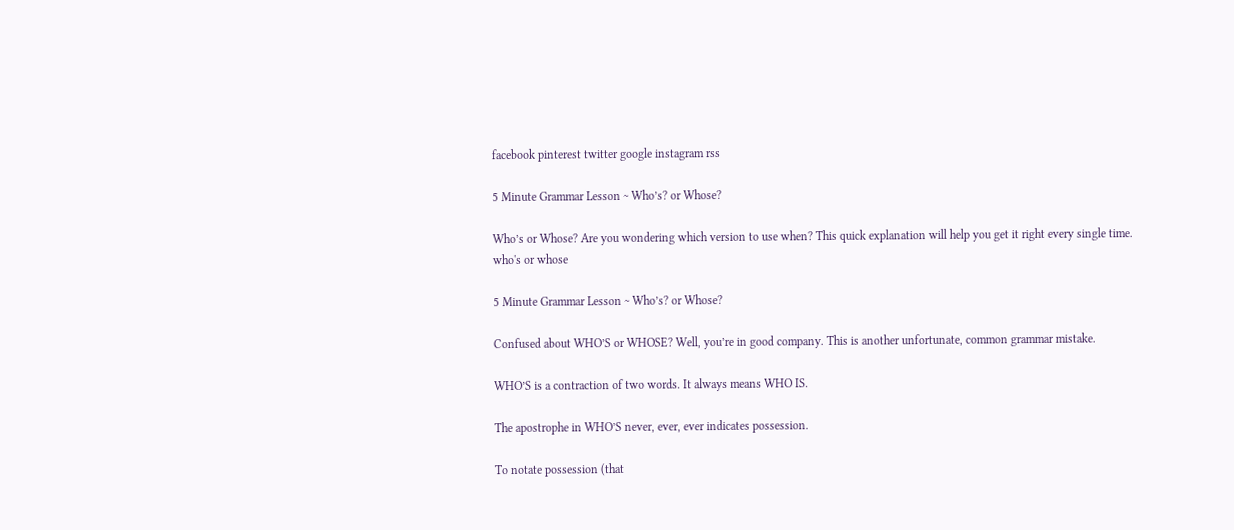facebook pinterest twitter google instagram rss

5 Minute Grammar Lesson ~ Who’s? or Whose?

Who’s or Whose? Are you wondering which version to use when? This quick explanation will help you get it right every single time.
who's or whose

5 Minute Grammar Lesson ~ Who’s? or Whose?

Confused about WHO’S or WHOSE? Well, you’re in good company. This is another unfortunate, common grammar mistake.

WHO’S is a contraction of two words. It always means WHO IS.

The apostrophe in WHO’S never, ever, ever indicates possession.

To notate possession (that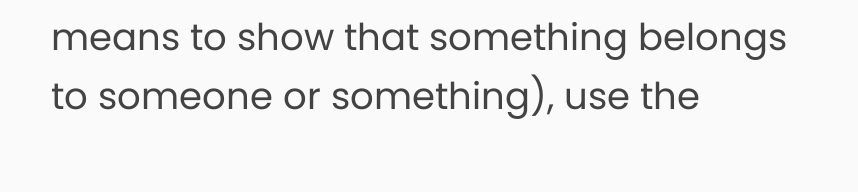means to show that something belongs to someone or something), use the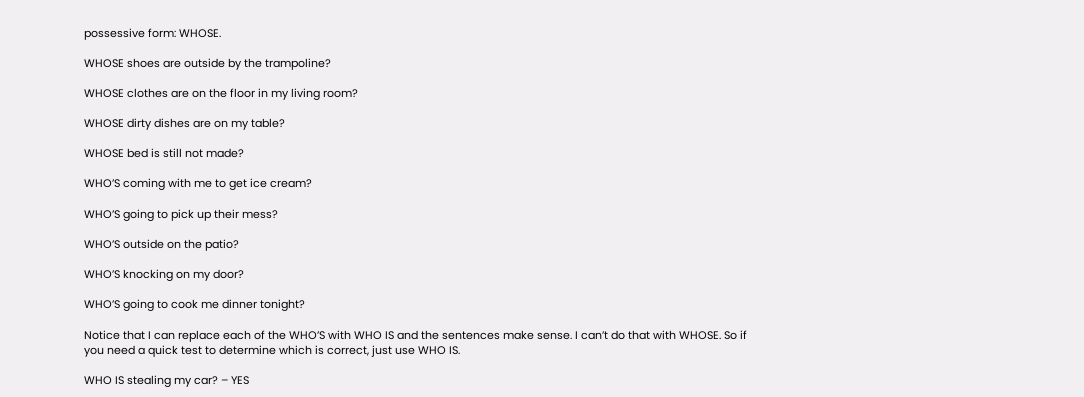possessive form: WHOSE.

WHOSE shoes are outside by the trampoline?

WHOSE clothes are on the floor in my living room?

WHOSE dirty dishes are on my table?

WHOSE bed is still not made?

WHO’S coming with me to get ice cream?

WHO’S going to pick up their mess?

WHO’S outside on the patio?

WHO’S knocking on my door?

WHO’S going to cook me dinner tonight?

Notice that I can replace each of the WHO’S with WHO IS and the sentences make sense. I can’t do that with WHOSE. So if you need a quick test to determine which is correct, just use WHO IS.

WHO IS stealing my car? – YES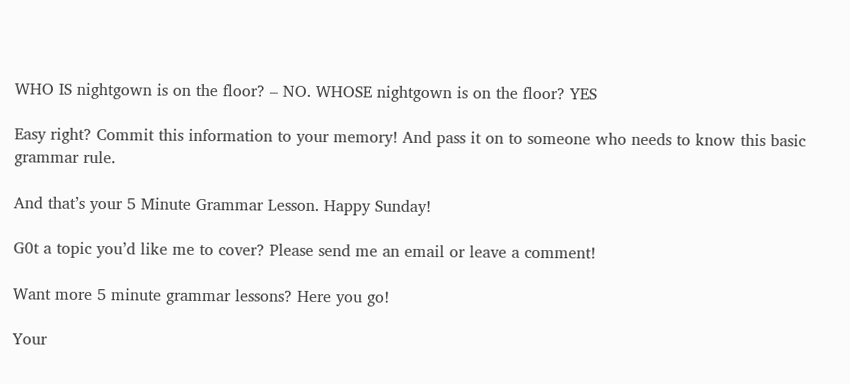WHO IS nightgown is on the floor? – NO. WHOSE nightgown is on the floor? YES

Easy right? Commit this information to your memory! And pass it on to someone who needs to know this basic grammar rule.

And that’s your 5 Minute Grammar Lesson. Happy Sunday!

G0t a topic you’d like me to cover? Please send me an email or leave a comment!

Want more 5 minute grammar lessons? Here you go!

Your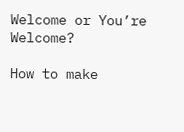Welcome or You’re Welcome?

How to make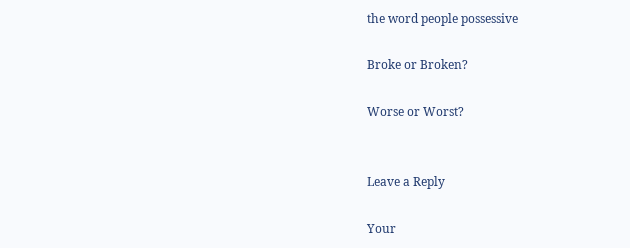the word people possessive

Broke or Broken?

Worse or Worst?


Leave a Reply

Your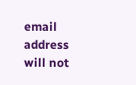email address will not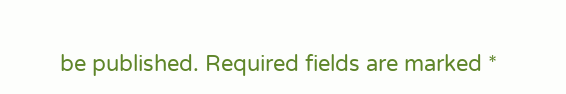be published. Required fields are marked *